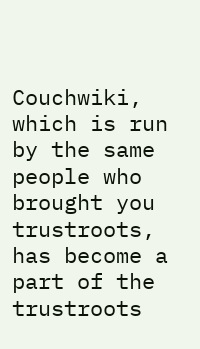Couchwiki, which is run by the same people who brought you trustroots, has become a part of the trustroots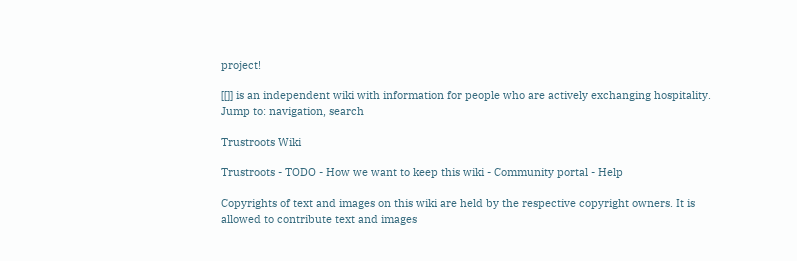project!

[[]] is an independent wiki with information for people who are actively exchanging hospitality.
Jump to: navigation, search

Trustroots Wiki

Trustroots - TODO - How we want to keep this wiki - Community portal - Help

Copyrights of text and images on this wiki are held by the respective copyright owners. It is allowed to contribute text and images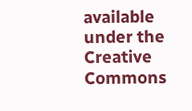available under the Creative Commons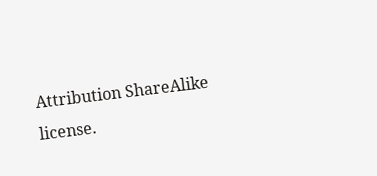Attribution ShareAlike license.